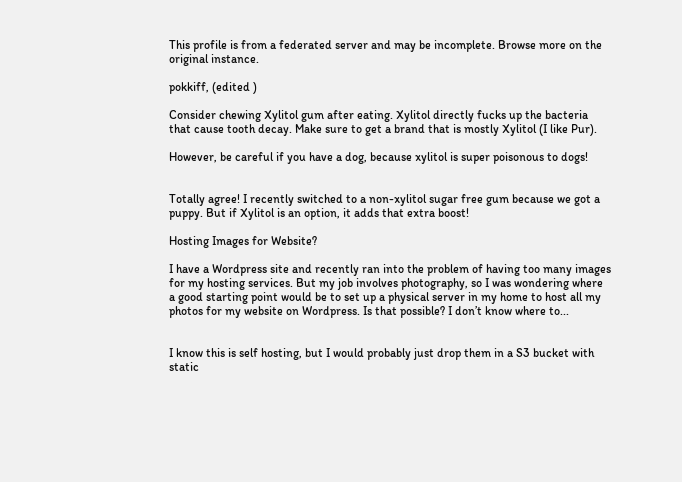This profile is from a federated server and may be incomplete. Browse more on the original instance.

pokkiff, (edited )

Consider chewing Xylitol gum after eating. Xylitol directly fucks up the bacteria that cause tooth decay. Make sure to get a brand that is mostly Xylitol (I like Pur).

However, be careful if you have a dog, because xylitol is super poisonous to dogs!


Totally agree! I recently switched to a non-xylitol sugar free gum because we got a puppy. But if Xylitol is an option, it adds that extra boost!

Hosting Images for Website?

I have a Wordpress site and recently ran into the problem of having too many images for my hosting services. But my job involves photography, so I was wondering where a good starting point would be to set up a physical server in my home to host all my photos for my website on Wordpress. Is that possible? I don’t know where to...


I know this is self hosting, but I would probably just drop them in a S3 bucket with static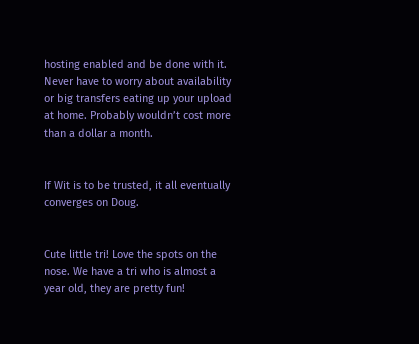hosting enabled and be done with it. Never have to worry about availability or big transfers eating up your upload at home. Probably wouldn’t cost more than a dollar a month.


If Wit is to be trusted, it all eventually converges on Doug.


Cute little tri! Love the spots on the nose. We have a tri who is almost a year old, they are pretty fun!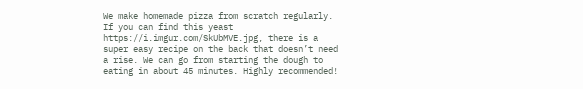We make homemade pizza from scratch regularly. If you can find this yeast https://i.imgur.com/SkUbMVE.jpg, there is a super easy recipe on the back that doesn’t need a rise. We can go from starting the dough to eating in about 45 minutes. Highly recommended!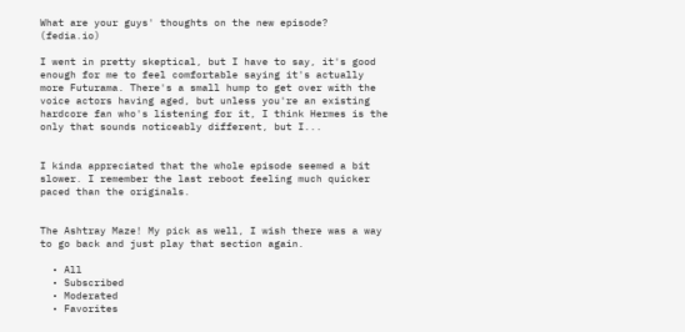What are your guys' thoughts on the new episode? (fedia.io)

I went in pretty skeptical, but I have to say, it's good enough for me to feel comfortable saying it's actually more Futurama. There's a small hump to get over with the voice actors having aged, but unless you're an existing hardcore fan who's listening for it, I think Hermes is the only that sounds noticeably different, but I...


I kinda appreciated that the whole episode seemed a bit slower. I remember the last reboot feeling much quicker paced than the originals.


The Ashtray Maze! My pick as well, I wish there was a way to go back and just play that section again.

  • All
  • Subscribed
  • Moderated
  • Favorites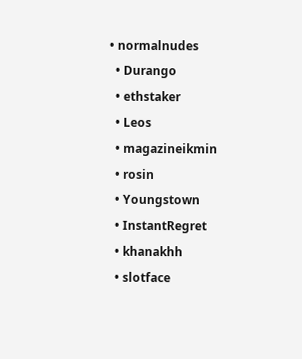• normalnudes
  • Durango
  • ethstaker
  • Leos
  • magazineikmin
  • rosin
  • Youngstown
  • InstantRegret
  • khanakhh
  • slotface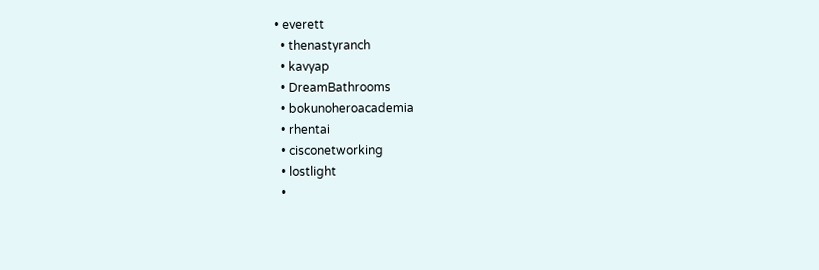• everett
  • thenastyranch
  • kavyap
  • DreamBathrooms
  • bokunoheroacademia
  • rhentai
  • cisconetworking
  • lostlight
  •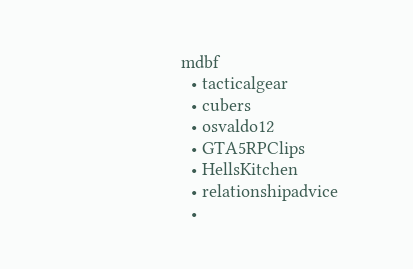mdbf
  • tacticalgear
  • cubers
  • osvaldo12
  • GTA5RPClips
  • HellsKitchen
  • relationshipadvice
  •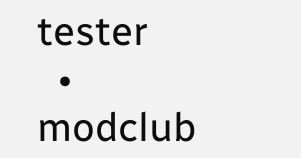tester
  • modclub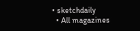• sketchdaily
  • All magazines